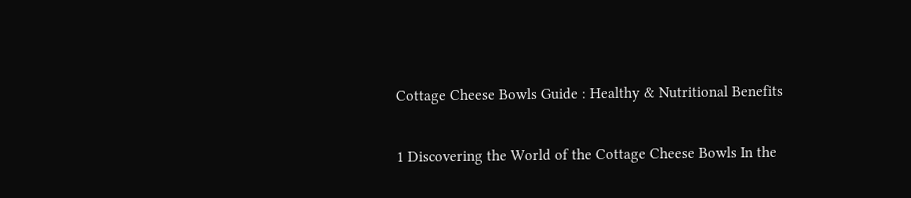Cottage Cheese Bowls Guide : Healthy & Nutritional Benefits

1 Discovering the World of the Cottage Cheese Bowls In the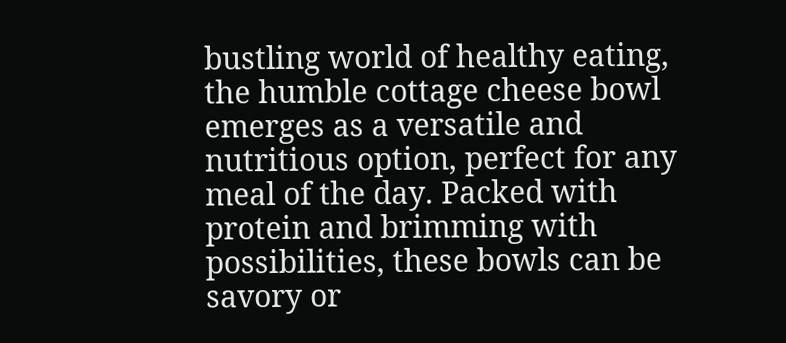bustling world of healthy eating, the humble cottage cheese bowl emerges as a versatile and nutritious option, perfect for any meal of the day. Packed with protein and brimming with possibilities, these bowls can be savory or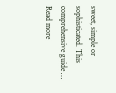sweet, simple or sophisticated. This comprehensive guide … Read more